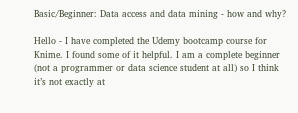Basic/Beginner: Data access and data mining - how and why?

Hello - I have completed the Udemy bootcamp course for Knime. I found some of it helpful. I am a complete beginner (not a programmer or data science student at all) so I think it’s not exactly at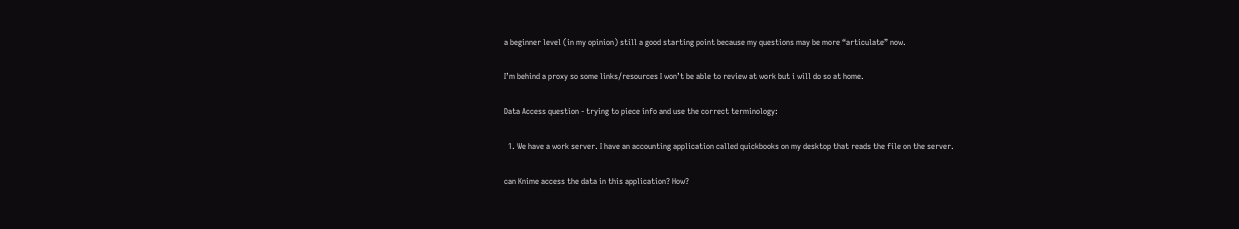a beginner level (in my opinion) still a good starting point because my questions may be more “articulate” now.

I’m behind a proxy so some links/resources I won’t be able to review at work but i will do so at home.

Data Access question - trying to piece info and use the correct terminology:

  1. We have a work server. I have an accounting application called quickbooks on my desktop that reads the file on the server.

can Knime access the data in this application? How?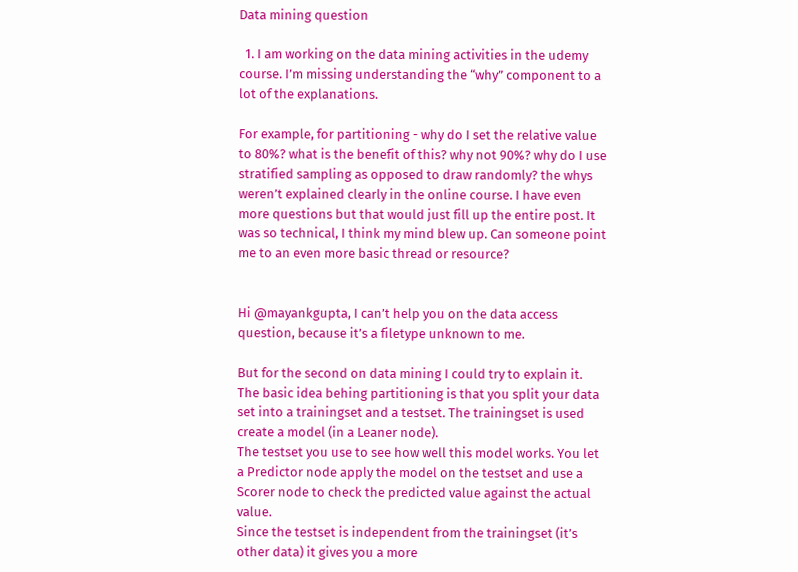Data mining question

  1. I am working on the data mining activities in the udemy course. I’m missing understanding the “why” component to a lot of the explanations.

For example, for partitioning - why do I set the relative value to 80%? what is the benefit of this? why not 90%? why do I use stratified sampling as opposed to draw randomly? the whys weren’t explained clearly in the online course. I have even more questions but that would just fill up the entire post. It was so technical, I think my mind blew up. Can someone point me to an even more basic thread or resource?


Hi @mayankgupta, I can’t help you on the data access question, because it’s a filetype unknown to me.

But for the second on data mining I could try to explain it.
The basic idea behing partitioning is that you split your data set into a trainingset and a testset. The trainingset is used create a model (in a Leaner node).
The testset you use to see how well this model works. You let a Predictor node apply the model on the testset and use a Scorer node to check the predicted value against the actual value.
Since the testset is independent from the trainingset (it’s other data) it gives you a more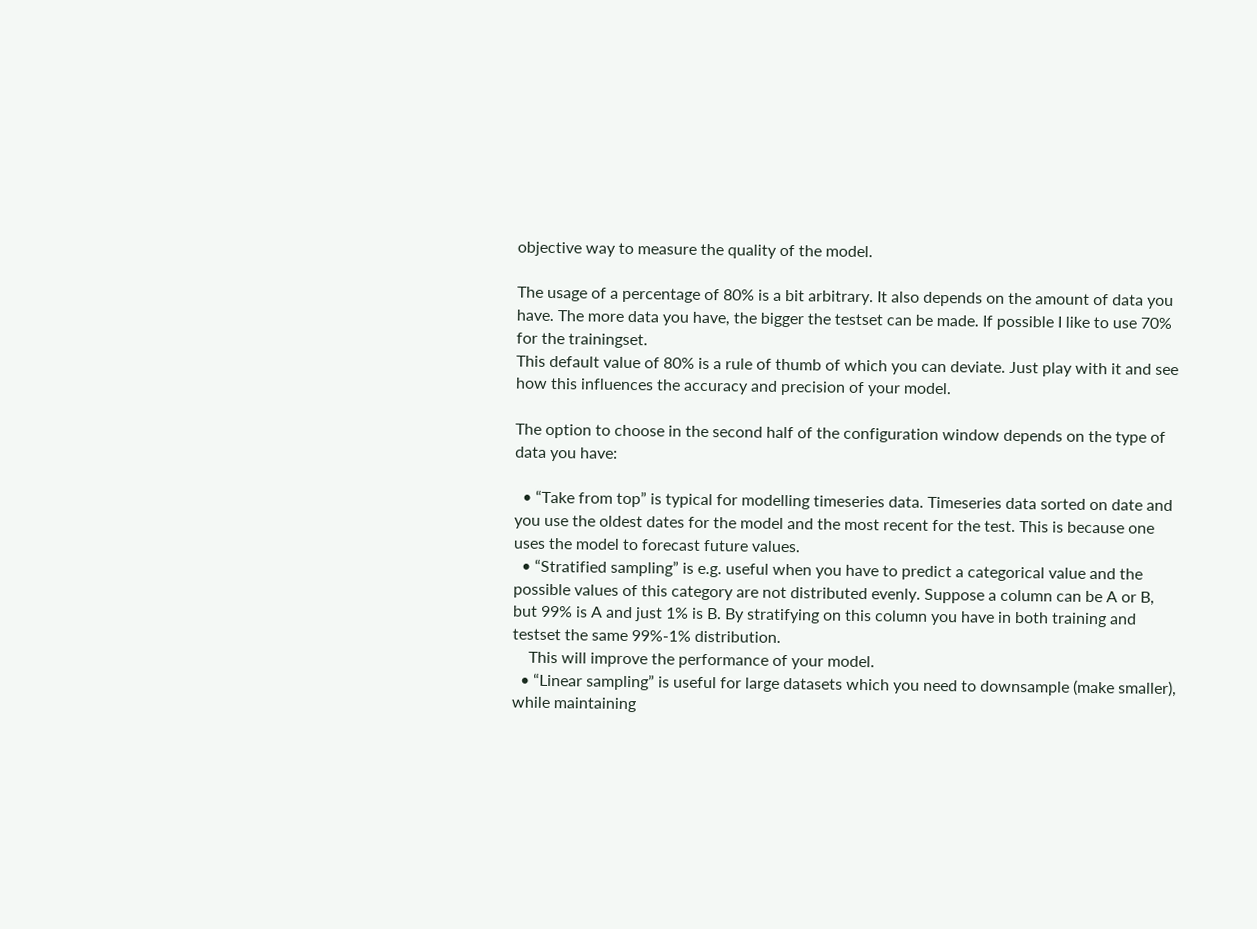objective way to measure the quality of the model.

The usage of a percentage of 80% is a bit arbitrary. It also depends on the amount of data you have. The more data you have, the bigger the testset can be made. If possible I like to use 70% for the trainingset.
This default value of 80% is a rule of thumb of which you can deviate. Just play with it and see how this influences the accuracy and precision of your model.

The option to choose in the second half of the configuration window depends on the type of data you have:

  • “Take from top” is typical for modelling timeseries data. Timeseries data sorted on date and you use the oldest dates for the model and the most recent for the test. This is because one uses the model to forecast future values.
  • “Stratified sampling” is e.g. useful when you have to predict a categorical value and the possible values of this category are not distributed evenly. Suppose a column can be A or B, but 99% is A and just 1% is B. By stratifying on this column you have in both training and testset the same 99%-1% distribution.
    This will improve the performance of your model.
  • “Linear sampling” is useful for large datasets which you need to downsample (make smaller), while maintaining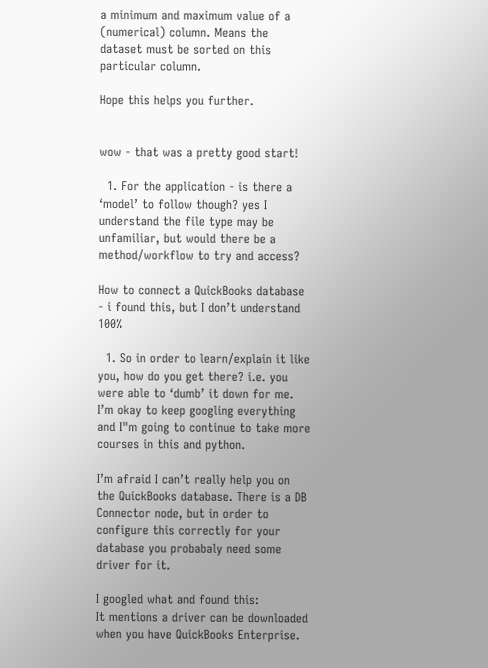a minimum and maximum value of a (numerical) column. Means the dataset must be sorted on this particular column.

Hope this helps you further.


wow - that was a pretty good start!

  1. For the application - is there a ‘model’ to follow though? yes I understand the file type may be unfamiliar, but would there be a method/workflow to try and access?

How to connect a QuickBooks database - i found this, but I don’t understand 100%

  1. So in order to learn/explain it like you, how do you get there? i.e. you were able to ‘dumb’ it down for me. I’m okay to keep googling everything and I"m going to continue to take more courses in this and python.

I’m afraid I can’t really help you on the QuickBooks database. There is a DB Connector node, but in order to configure this correctly for your database you probabaly need some driver for it.

I googled what and found this:
It mentions a driver can be downloaded when you have QuickBooks Enterprise.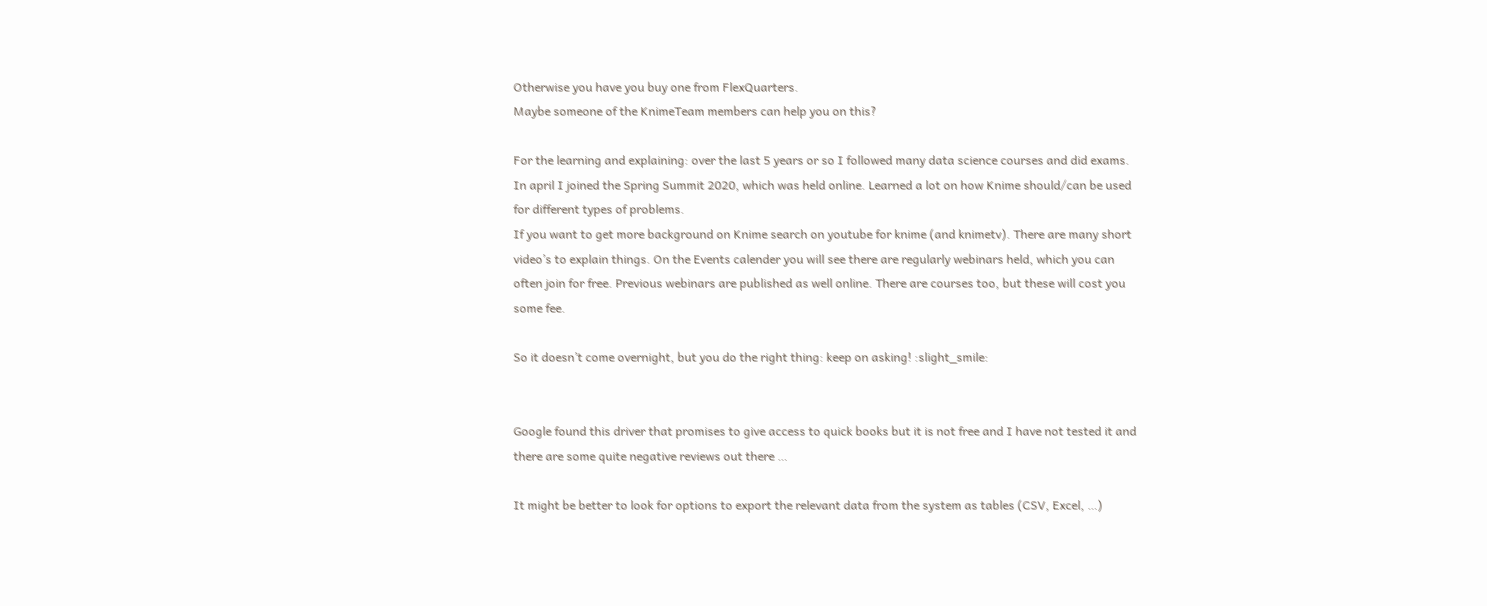Otherwise you have you buy one from FlexQuarters.
Maybe someone of the KnimeTeam members can help you on this?

For the learning and explaining: over the last 5 years or so I followed many data science courses and did exams.
In april I joined the Spring Summit 2020, which was held online. Learned a lot on how Knime should/can be used for different types of problems.
If you want to get more background on Knime search on youtube for knime (and knimetv). There are many short video’s to explain things. On the Events calender you will see there are regularly webinars held, which you can often join for free. Previous webinars are published as well online. There are courses too, but these will cost you some fee.

So it doesn’t come overnight, but you do the right thing: keep on asking! :slight_smile:


Google found this driver that promises to give access to quick books but it is not free and I have not tested it and there are some quite negative reviews out there …

It might be better to look for options to export the relevant data from the system as tables (CSV, Excel, …)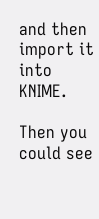and then import it into KNIME.

Then you could see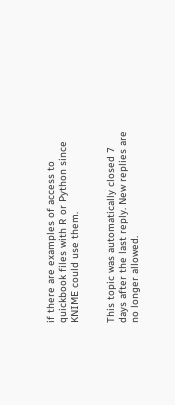if there are examples of access to quickbook files with R or Python since KNIME could use them.


This topic was automatically closed 7 days after the last reply. New replies are no longer allowed.